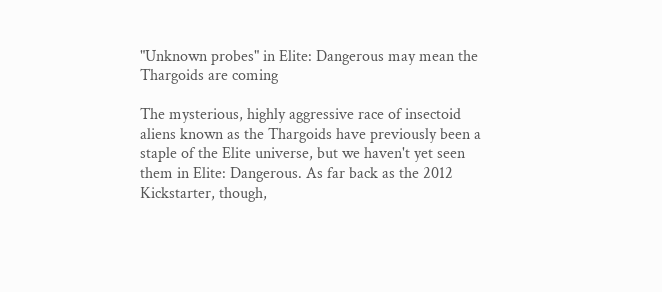"Unknown probes" in Elite: Dangerous may mean the Thargoids are coming

The mysterious, highly aggressive race of insectoid aliens known as the Thargoids have previously been a staple of the Elite universe, but we haven't yet seen them in Elite: Dangerous. As far back as the 2012 Kickstarter, though,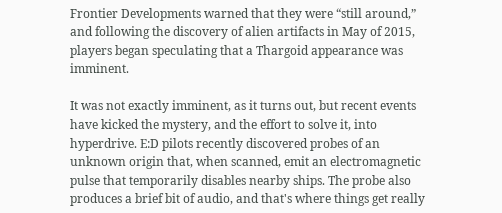Frontier Developments warned that they were “still around,” and following the discovery of alien artifacts in May of 2015, players began speculating that a Thargoid appearance was imminent.

It was not exactly imminent, as it turns out, but recent events have kicked the mystery, and the effort to solve it, into hyperdrive. E:D pilots recently discovered probes of an unknown origin that, when scanned, emit an electromagnetic pulse that temporarily disables nearby ships. The probe also produces a brief bit of audio, and that's where things get really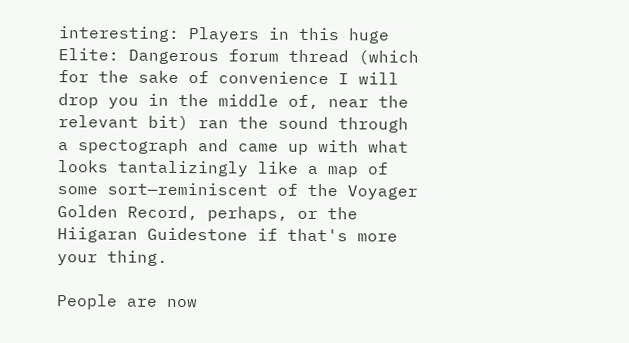interesting: Players in this huge Elite: Dangerous forum thread (which for the sake of convenience I will drop you in the middle of, near the relevant bit) ran the sound through a spectograph and came up with what looks tantalizingly like a map of some sort—reminiscent of the Voyager Golden Record, perhaps, or the Hiigaran Guidestone if that's more your thing.

People are now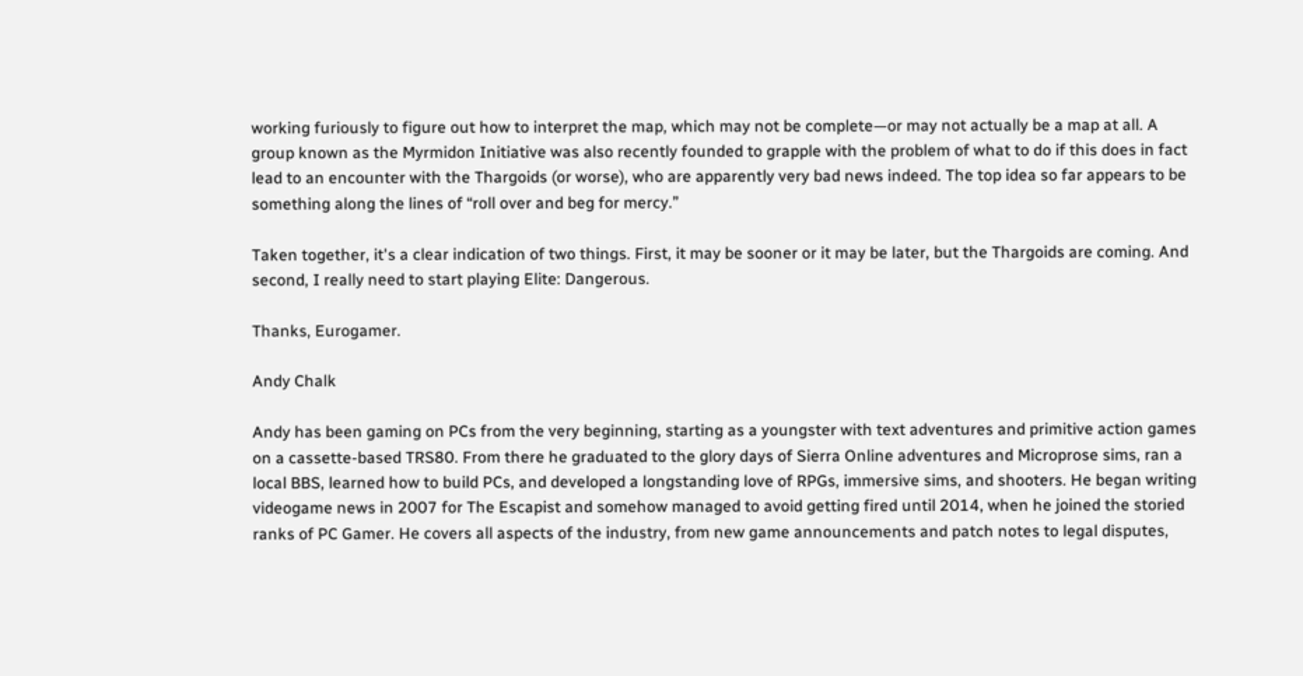working furiously to figure out how to interpret the map, which may not be complete—or may not actually be a map at all. A group known as the Myrmidon Initiative was also recently founded to grapple with the problem of what to do if this does in fact lead to an encounter with the Thargoids (or worse), who are apparently very bad news indeed. The top idea so far appears to be something along the lines of “roll over and beg for mercy.”

Taken together, it's a clear indication of two things. First, it may be sooner or it may be later, but the Thargoids are coming. And second, I really need to start playing Elite: Dangerous.

Thanks, Eurogamer.

Andy Chalk

Andy has been gaming on PCs from the very beginning, starting as a youngster with text adventures and primitive action games on a cassette-based TRS80. From there he graduated to the glory days of Sierra Online adventures and Microprose sims, ran a local BBS, learned how to build PCs, and developed a longstanding love of RPGs, immersive sims, and shooters. He began writing videogame news in 2007 for The Escapist and somehow managed to avoid getting fired until 2014, when he joined the storied ranks of PC Gamer. He covers all aspects of the industry, from new game announcements and patch notes to legal disputes,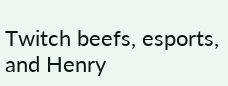Twitch beefs, esports, and Henry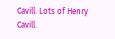Cavill. Lots of Henry Cavill.